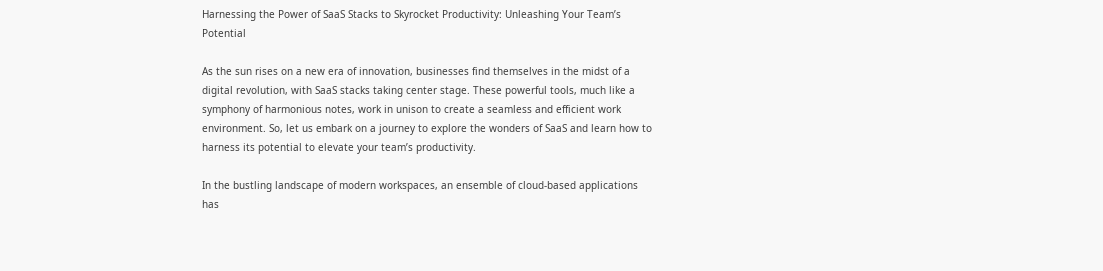Harnessing the Power of SaaS Stacks to Skyrocket Productivity: Unleashing Your Team’s Potential

As the sun rises on a new era of innovation, businesses find themselves in the midst of a digital revolution, with SaaS stacks taking center stage. These powerful tools, much like a symphony of harmonious notes, work in unison to create a seamless and efficient work environment. So, let us embark on a journey to explore the wonders of SaaS and learn how to harness its potential to elevate your team’s productivity.

In the bustling landscape of modern workspaces, an ensemble of cloud-based applications has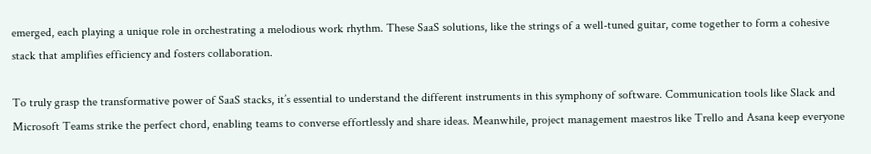emerged, each playing a unique role in orchestrating a melodious work rhythm. These SaaS solutions, like the strings of a well-tuned guitar, come together to form a cohesive stack that amplifies efficiency and fosters collaboration.

To truly grasp the transformative power of SaaS stacks, it’s essential to understand the different instruments in this symphony of software. Communication tools like Slack and Microsoft Teams strike the perfect chord, enabling teams to converse effortlessly and share ideas. Meanwhile, project management maestros like Trello and Asana keep everyone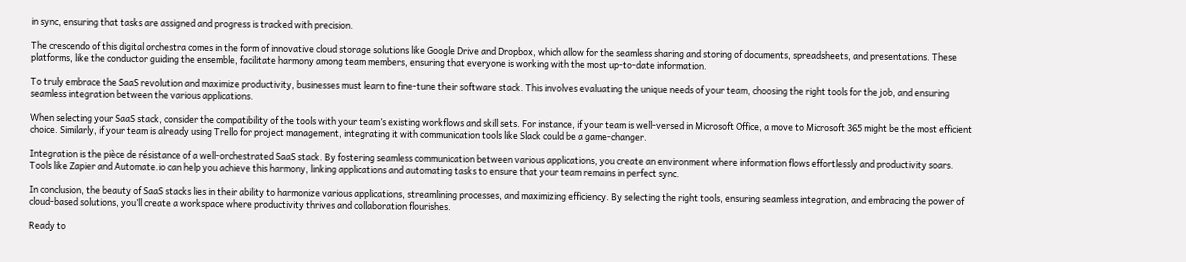in sync, ensuring that tasks are assigned and progress is tracked with precision.

The crescendo of this digital orchestra comes in the form of innovative cloud storage solutions like Google Drive and Dropbox, which allow for the seamless sharing and storing of documents, spreadsheets, and presentations. These platforms, like the conductor guiding the ensemble, facilitate harmony among team members, ensuring that everyone is working with the most up-to-date information.

To truly embrace the SaaS revolution and maximize productivity, businesses must learn to fine-tune their software stack. This involves evaluating the unique needs of your team, choosing the right tools for the job, and ensuring seamless integration between the various applications.

When selecting your SaaS stack, consider the compatibility of the tools with your team’s existing workflows and skill sets. For instance, if your team is well-versed in Microsoft Office, a move to Microsoft 365 might be the most efficient choice. Similarly, if your team is already using Trello for project management, integrating it with communication tools like Slack could be a game-changer.

Integration is the pièce de résistance of a well-orchestrated SaaS stack. By fostering seamless communication between various applications, you create an environment where information flows effortlessly and productivity soars. Tools like Zapier and Automate.io can help you achieve this harmony, linking applications and automating tasks to ensure that your team remains in perfect sync.

In conclusion, the beauty of SaaS stacks lies in their ability to harmonize various applications, streamlining processes, and maximizing efficiency. By selecting the right tools, ensuring seamless integration, and embracing the power of cloud-based solutions, you’ll create a workspace where productivity thrives and collaboration flourishes.

Ready to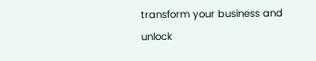transform your business and unlock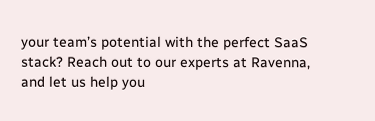your team’s potential with the perfect SaaS stack? Reach out to our experts at Ravenna, and let us help you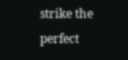strike the perfect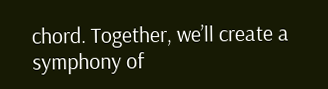chord. Together, we’ll create a symphony of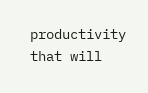productivity that will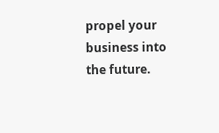propel your business into the future.